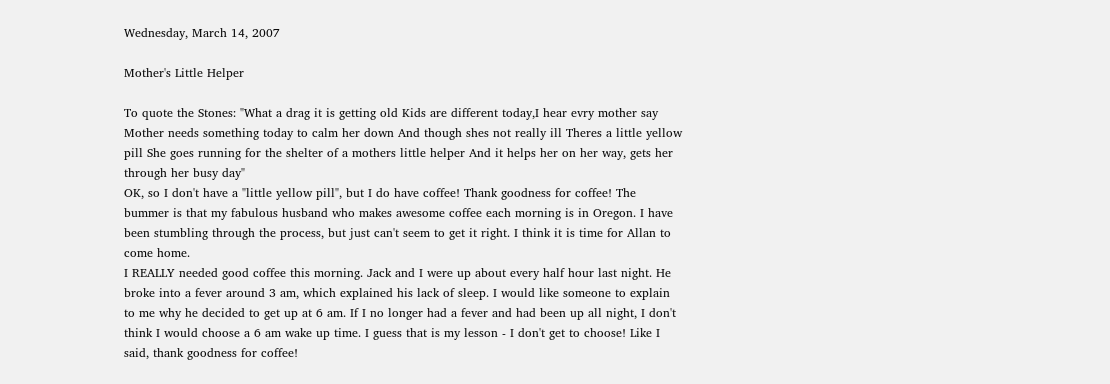Wednesday, March 14, 2007

Mother's Little Helper

To quote the Stones: "What a drag it is getting old Kids are different today,I hear evry mother say Mother needs something today to calm her down And though shes not really ill Theres a little yellow pill She goes running for the shelter of a mothers little helper And it helps her on her way, gets her through her busy day"
OK, so I don't have a "little yellow pill", but I do have coffee! Thank goodness for coffee! The bummer is that my fabulous husband who makes awesome coffee each morning is in Oregon. I have been stumbling through the process, but just can't seem to get it right. I think it is time for Allan to come home.
I REALLY needed good coffee this morning. Jack and I were up about every half hour last night. He broke into a fever around 3 am, which explained his lack of sleep. I would like someone to explain to me why he decided to get up at 6 am. If I no longer had a fever and had been up all night, I don't think I would choose a 6 am wake up time. I guess that is my lesson - I don't get to choose! Like I said, thank goodness for coffee!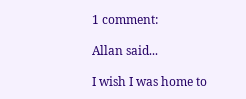1 comment:

Allan said...

I wish I was home to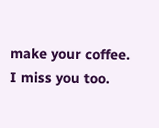make your coffee. I miss you too.